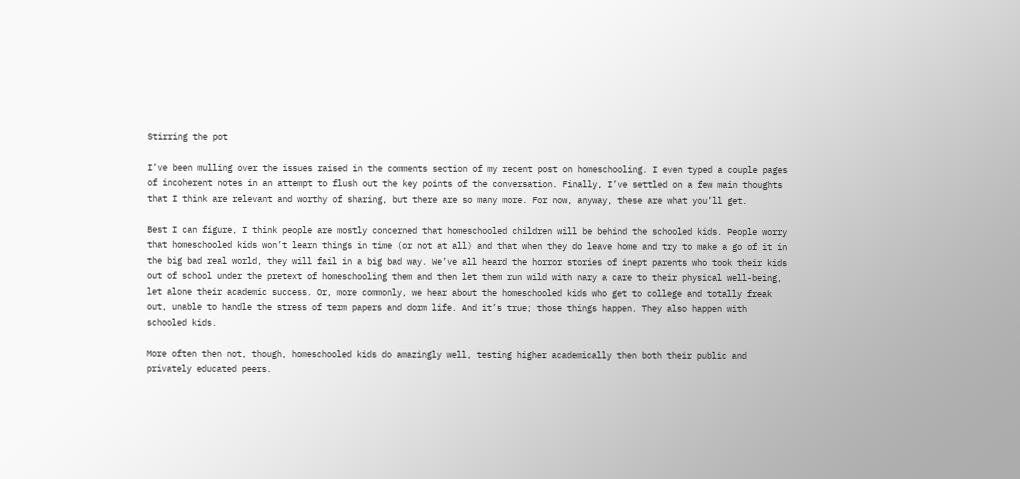Stirring the pot

I’ve been mulling over the issues raised in the comments section of my recent post on homeschooling. I even typed a couple pages of incoherent notes in an attempt to flush out the key points of the conversation. Finally, I’ve settled on a few main thoughts that I think are relevant and worthy of sharing, but there are so many more. For now, anyway, these are what you’ll get.

Best I can figure, I think people are mostly concerned that homeschooled children will be behind the schooled kids. People worry that homeschooled kids won’t learn things in time (or not at all) and that when they do leave home and try to make a go of it in the big bad real world, they will fail in a big bad way. We’ve all heard the horror stories of inept parents who took their kids out of school under the pretext of homeschooling them and then let them run wild with nary a care to their physical well-being, let alone their academic success. Or, more commonly, we hear about the homeschooled kids who get to college and totally freak out, unable to handle the stress of term papers and dorm life. And it’s true; those things happen. They also happen with schooled kids.

More often then not, though, homeschooled kids do amazingly well, testing higher academically then both their public and privately educated peers.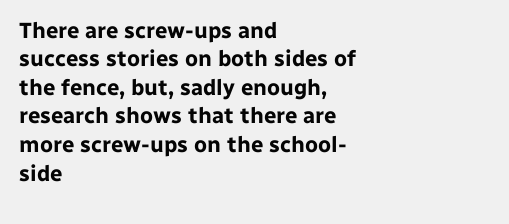There are screw-ups and success stories on both sides of the fence, but, sadly enough, research shows that there are more screw-ups on the school-side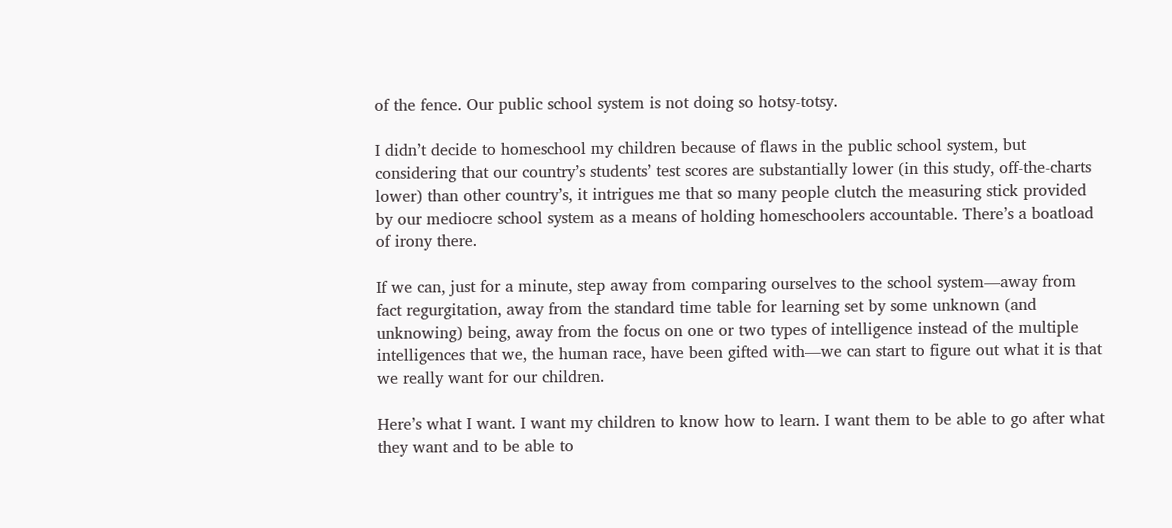of the fence. Our public school system is not doing so hotsy-totsy.

I didn’t decide to homeschool my children because of flaws in the public school system, but considering that our country’s students’ test scores are substantially lower (in this study, off-the-charts lower) than other country’s, it intrigues me that so many people clutch the measuring stick provided by our mediocre school system as a means of holding homeschoolers accountable. There’s a boatload of irony there.

If we can, just for a minute, step away from comparing ourselves to the school system—away from fact regurgitation, away from the standard time table for learning set by some unknown (and unknowing) being, away from the focus on one or two types of intelligence instead of the multiple intelligences that we, the human race, have been gifted with—we can start to figure out what it is that we really want for our children.

Here’s what I want. I want my children to know how to learn. I want them to be able to go after what they want and to be able to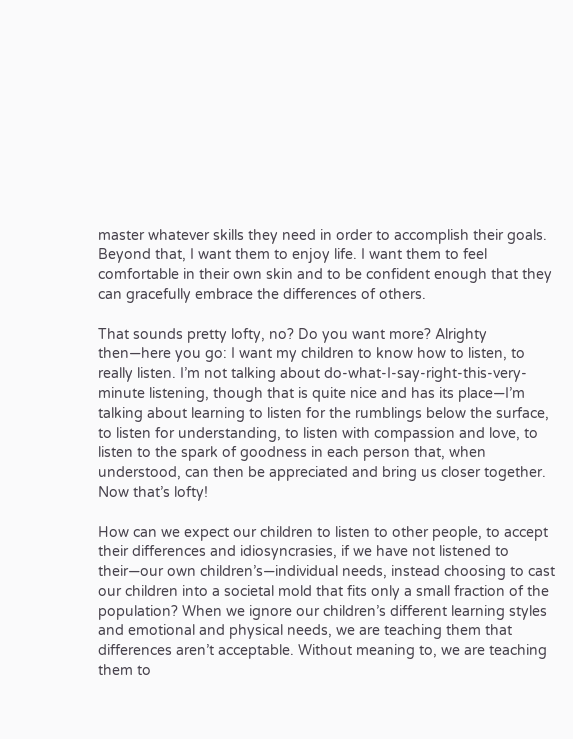master whatever skills they need in order to accomplish their goals. Beyond that, I want them to enjoy life. I want them to feel comfortable in their own skin and to be confident enough that they can gracefully embrace the differences of others.

That sounds pretty lofty, no? Do you want more? Alrighty then—here you go: I want my children to know how to listen, to really listen. I’m not talking about do-what-I-say-right-this-very-minute listening, though that is quite nice and has its place—I’m talking about learning to listen for the rumblings below the surface, to listen for understanding, to listen with compassion and love, to listen to the spark of goodness in each person that, when understood, can then be appreciated and bring us closer together. Now that’s lofty!

How can we expect our children to listen to other people, to accept their differences and idiosyncrasies, if we have not listened to their—our own children’s—individual needs, instead choosing to cast our children into a societal mold that fits only a small fraction of the population? When we ignore our children’s different learning styles and emotional and physical needs, we are teaching them that differences aren’t acceptable. Without meaning to, we are teaching them to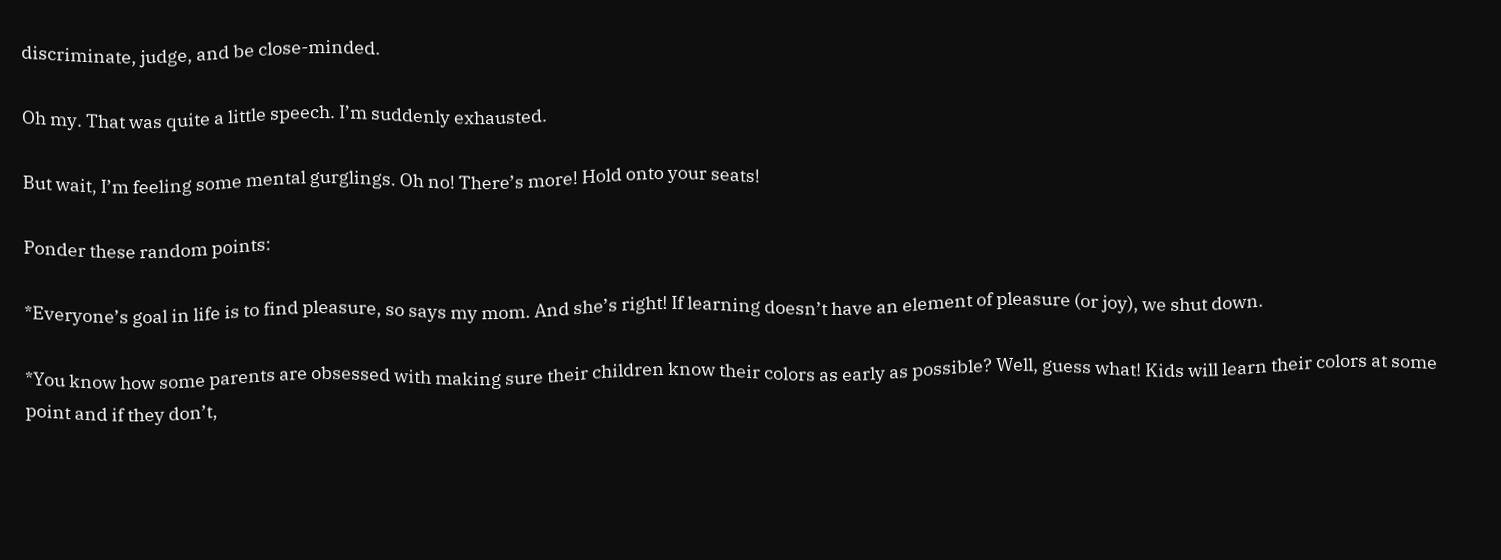discriminate, judge, and be close-minded.

Oh my. That was quite a little speech. I’m suddenly exhausted.

But wait, I’m feeling some mental gurglings. Oh no! There’s more! Hold onto your seats!

Ponder these random points:

*Everyone’s goal in life is to find pleasure, so says my mom. And she’s right! If learning doesn’t have an element of pleasure (or joy), we shut down.

*You know how some parents are obsessed with making sure their children know their colors as early as possible? Well, guess what! Kids will learn their colors at some point and if they don’t,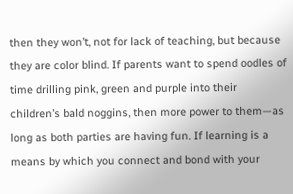then they won’t, not for lack of teaching, but because they are color blind. If parents want to spend oodles of time drilling pink, green and purple into their children’s bald noggins, then more power to them—as long as both parties are having fun. If learning is a means by which you connect and bond with your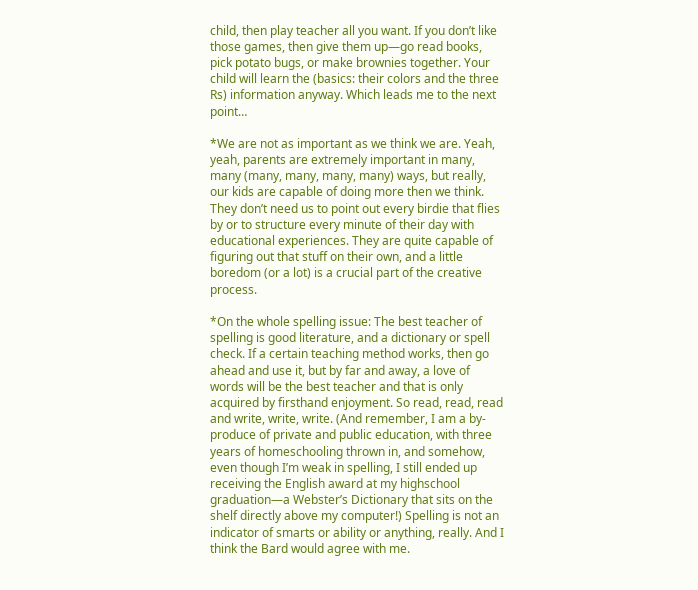child, then play teacher all you want. If you don’t like those games, then give them up—go read books, pick potato bugs, or make brownies together. Your child will learn the (basics: their colors and the three Rs) information anyway. Which leads me to the next point…

*We are not as important as we think we are. Yeah, yeah, parents are extremely important in many, many (many, many, many, many) ways, but really, our kids are capable of doing more then we think. They don’t need us to point out every birdie that flies by or to structure every minute of their day with educational experiences. They are quite capable of figuring out that stuff on their own, and a little boredom (or a lot) is a crucial part of the creative process.

*On the whole spelling issue: The best teacher of spelling is good literature, and a dictionary or spell check. If a certain teaching method works, then go ahead and use it, but by far and away, a love of words will be the best teacher and that is only acquired by firsthand enjoyment. So read, read, read and write, write, write. (And remember, I am a by-produce of private and public education, with three years of homeschooling thrown in, and somehow, even though I’m weak in spelling, I still ended up receiving the English award at my highschool graduation—a Webster’s Dictionary that sits on the shelf directly above my computer!) Spelling is not an indicator of smarts or ability or anything, really. And I think the Bard would agree with me.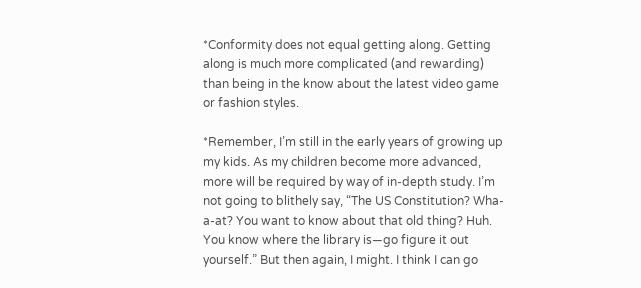*Conformity does not equal getting along. Getting along is much more complicated (and rewarding) than being in the know about the latest video game or fashion styles.

*Remember, I’m still in the early years of growing up my kids. As my children become more advanced, more will be required by way of in-depth study. I’m not going to blithely say, “The US Constitution? Wha-a-at? You want to know about that old thing? Huh. You know where the library is—go figure it out yourself.” But then again, I might. I think I can go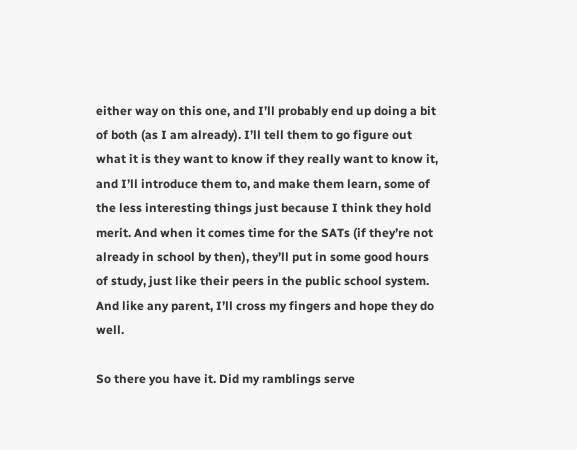either way on this one, and I’ll probably end up doing a bit of both (as I am already). I’ll tell them to go figure out what it is they want to know if they really want to know it, and I’ll introduce them to, and make them learn, some of the less interesting things just because I think they hold merit. And when it comes time for the SATs (if they’re not already in school by then), they’ll put in some good hours of study, just like their peers in the public school system. And like any parent, I’ll cross my fingers and hope they do well.

So there you have it. Did my ramblings serve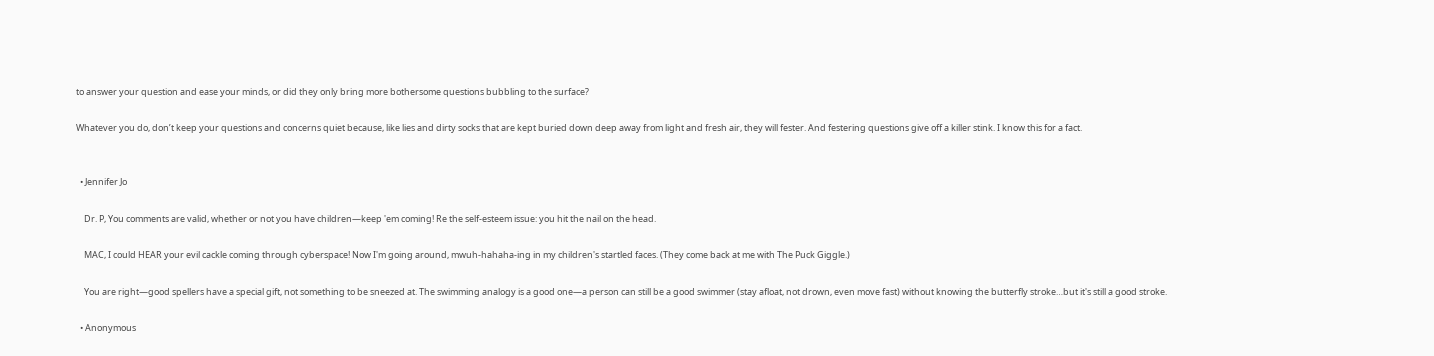to answer your question and ease your minds, or did they only bring more bothersome questions bubbling to the surface?

Whatever you do, don’t keep your questions and concerns quiet because, like lies and dirty socks that are kept buried down deep away from light and fresh air, they will fester. And festering questions give off a killer stink. I know this for a fact.


  • Jennifer Jo

    Dr. P, You comments are valid, whether or not you have children—keep 'em coming! Re the self-esteem issue: you hit the nail on the head.

    MAC, I could HEAR your evil cackle coming through cyberspace! Now I'm going around, mwuh-hahaha-ing in my children's startled faces. (They come back at me with The Puck Giggle.)

    You are right—good spellers have a special gift, not something to be sneezed at. The swimming analogy is a good one—a person can still be a good swimmer (stay afloat, not drown, even move fast) without knowing the butterfly stroke…but it's still a good stroke.

  • Anonymous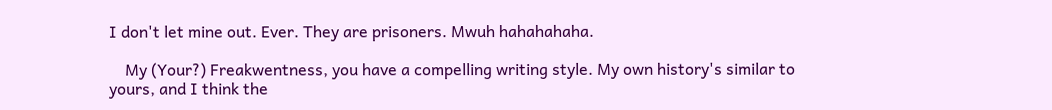I don't let mine out. Ever. They are prisoners. Mwuh hahahahaha.

    My (Your?) Freakwentness, you have a compelling writing style. My own history's similar to yours, and I think the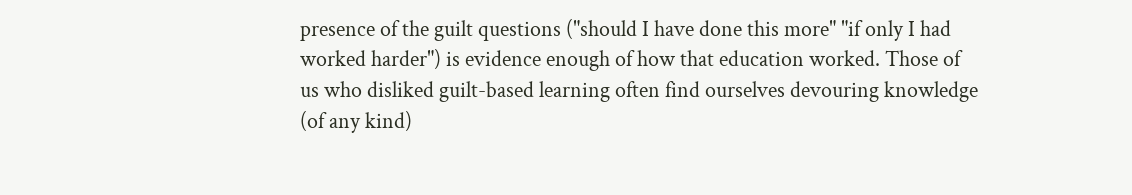presence of the guilt questions ("should I have done this more" "if only I had worked harder") is evidence enough of how that education worked. Those of us who disliked guilt-based learning often find ourselves devouring knowledge (of any kind)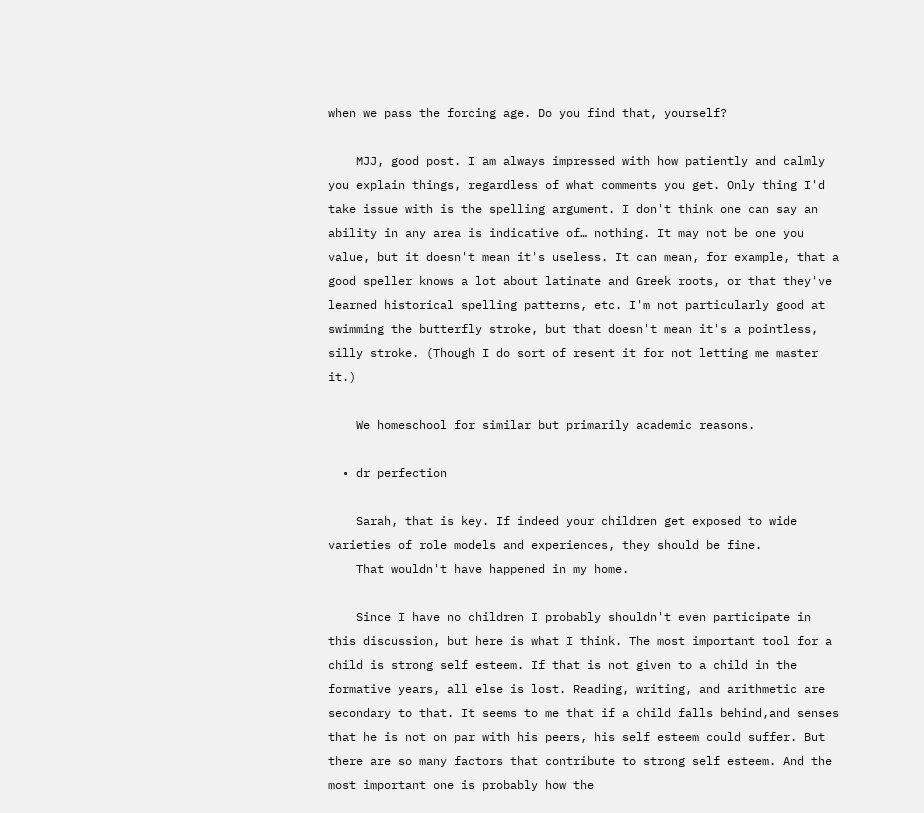when we pass the forcing age. Do you find that, yourself?

    MJJ, good post. I am always impressed with how patiently and calmly you explain things, regardless of what comments you get. Only thing I'd take issue with is the spelling argument. I don't think one can say an ability in any area is indicative of… nothing. It may not be one you value, but it doesn't mean it's useless. It can mean, for example, that a good speller knows a lot about latinate and Greek roots, or that they've learned historical spelling patterns, etc. I'm not particularly good at swimming the butterfly stroke, but that doesn't mean it's a pointless, silly stroke. (Though I do sort of resent it for not letting me master it.)

    We homeschool for similar but primarily academic reasons.

  • dr perfection

    Sarah, that is key. If indeed your children get exposed to wide varieties of role models and experiences, they should be fine.
    That wouldn't have happened in my home.

    Since I have no children I probably shouldn't even participate in this discussion, but here is what I think. The most important tool for a child is strong self esteem. If that is not given to a child in the formative years, all else is lost. Reading, writing, and arithmetic are secondary to that. It seems to me that if a child falls behind,and senses that he is not on par with his peers, his self esteem could suffer. But there are so many factors that contribute to strong self esteem. And the most important one is probably how the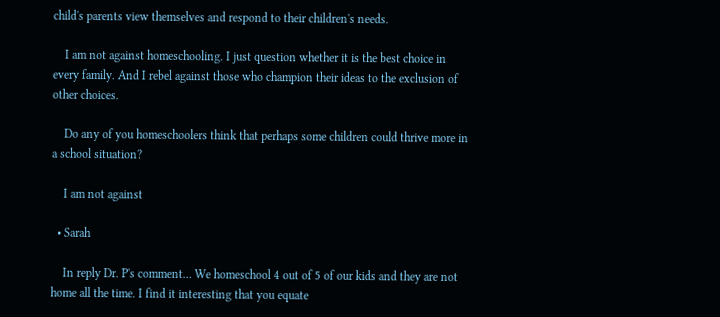child's parents view themselves and respond to their children's needs.

    I am not against homeschooling. I just question whether it is the best choice in every family. And I rebel against those who champion their ideas to the exclusion of other choices.

    Do any of you homeschoolers think that perhaps some children could thrive more in a school situation?

    I am not against

  • Sarah

    In reply Dr. P's comment… We homeschool 4 out of 5 of our kids and they are not home all the time. I find it interesting that you equate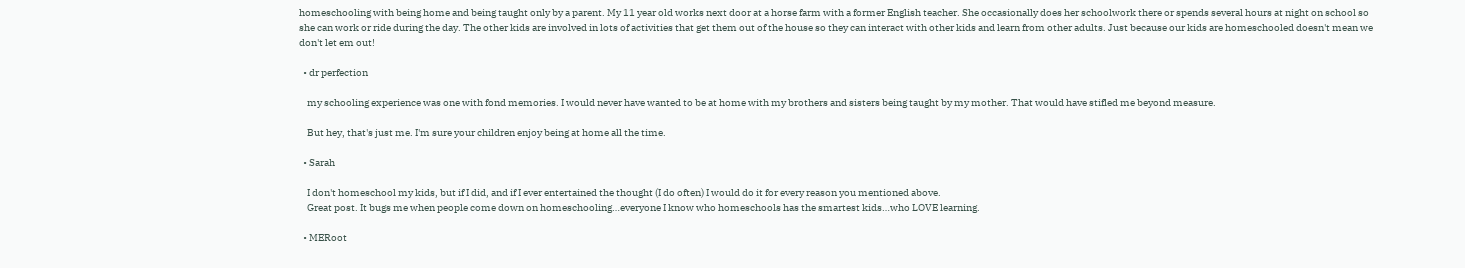homeschooling with being home and being taught only by a parent. My 11 year old works next door at a horse farm with a former English teacher. She occasionally does her schoolwork there or spends several hours at night on school so she can work or ride during the day. The other kids are involved in lots of activities that get them out of the house so they can interact with other kids and learn from other adults. Just because our kids are homeschooled doesn't mean we don't let em out!

  • dr perfection

    my schooling experience was one with fond memories. I would never have wanted to be at home with my brothers and sisters being taught by my mother. That would have stifled me beyond measure.

    But hey, that's just me. I'm sure your children enjoy being at home all the time.

  • Sarah

    I don't homeschool my kids, but if I did, and if I ever entertained the thought (I do often) I would do it for every reason you mentioned above.
    Great post. It bugs me when people come down on homeschooling…everyone I know who homeschools has the smartest kids…who LOVE learning.

  • MERoot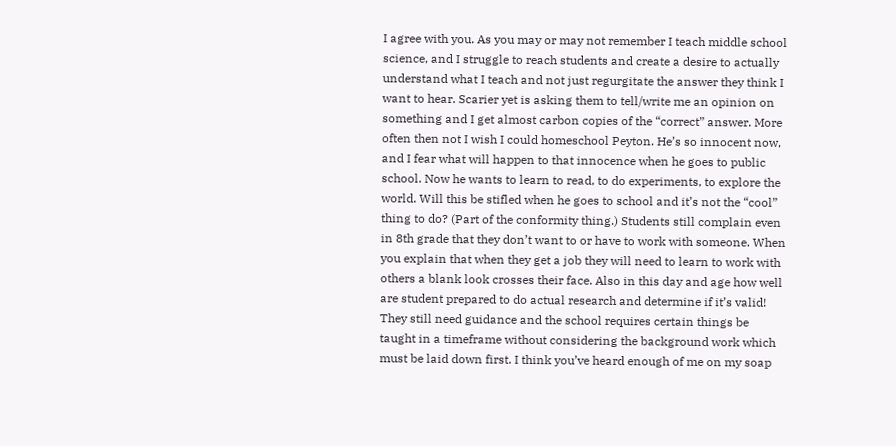I agree with you. As you may or may not remember I teach middle school science, and I struggle to reach students and create a desire to actually understand what I teach and not just regurgitate the answer they think I want to hear. Scarier yet is asking them to tell/write me an opinion on something and I get almost carbon copies of the “correct” answer. More often then not I wish I could homeschool Peyton. He’s so innocent now, and I fear what will happen to that innocence when he goes to public school. Now he wants to learn to read, to do experiments, to explore the world. Will this be stifled when he goes to school and it’s not the “cool” thing to do? (Part of the conformity thing.) Students still complain even in 8th grade that they don’t want to or have to work with someone. When you explain that when they get a job they will need to learn to work with others a blank look crosses their face. Also in this day and age how well are student prepared to do actual research and determine if it’s valid! They still need guidance and the school requires certain things be taught in a timeframe without considering the background work which must be laid down first. I think you’ve heard enough of me on my soap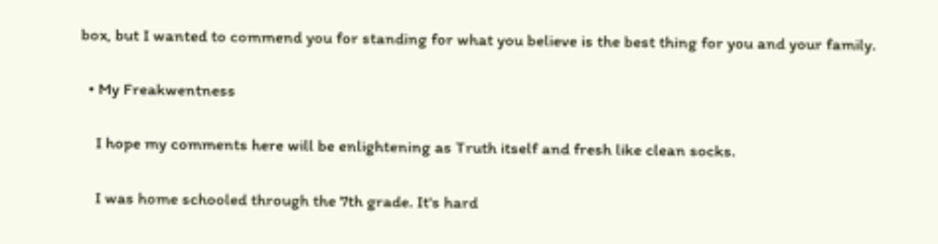box, but I wanted to commend you for standing for what you believe is the best thing for you and your family.

  • My Freakwentness

    I hope my comments here will be enlightening as Truth itself and fresh like clean socks.

    I was home schooled through the 7th grade. It's hard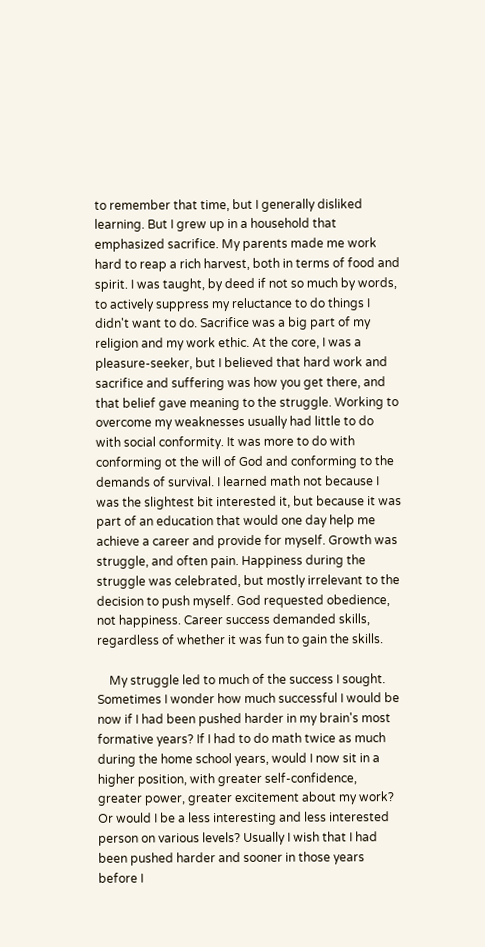to remember that time, but I generally disliked learning. But I grew up in a household that emphasized sacrifice. My parents made me work hard to reap a rich harvest, both in terms of food and spirit. I was taught, by deed if not so much by words, to actively suppress my reluctance to do things I didn't want to do. Sacrifice was a big part of my religion and my work ethic. At the core, I was a pleasure-seeker, but I believed that hard work and sacrifice and suffering was how you get there, and that belief gave meaning to the struggle. Working to overcome my weaknesses usually had little to do with social conformity. It was more to do with conforming ot the will of God and conforming to the demands of survival. I learned math not because I was the slightest bit interested it, but because it was part of an education that would one day help me achieve a career and provide for myself. Growth was struggle, and often pain. Happiness during the struggle was celebrated, but mostly irrelevant to the decision to push myself. God requested obedience, not happiness. Career success demanded skills, regardless of whether it was fun to gain the skills.

    My struggle led to much of the success I sought. Sometimes I wonder how much successful I would be now if I had been pushed harder in my brain's most formative years? If I had to do math twice as much during the home school years, would I now sit in a higher position, with greater self-confidence, greater power, greater excitement about my work? Or would I be a less interesting and less interested person on various levels? Usually I wish that I had been pushed harder and sooner in those years before I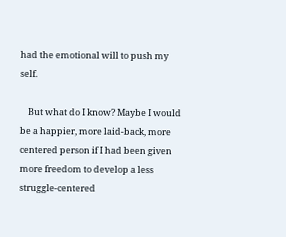had the emotional will to push my self.

    But what do I know? Maybe I would be a happier, more laid-back, more centered person if I had been given more freedom to develop a less struggle-centered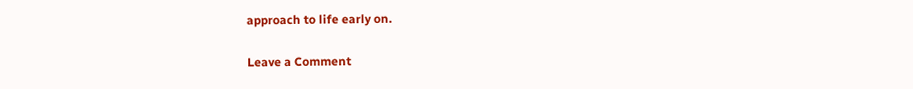approach to life early on.

Leave a Comment